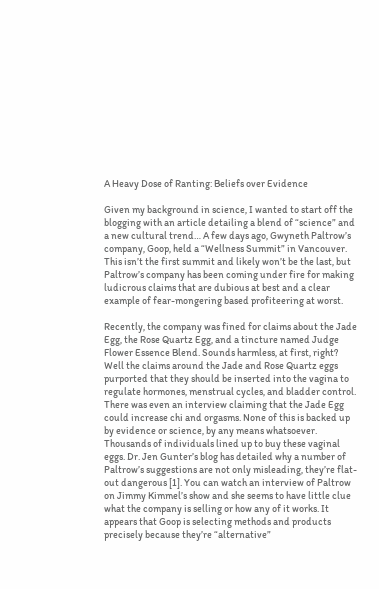A Heavy Dose of Ranting: Beliefs over Evidence

Given my background in science, I wanted to start off the blogging with an article detailing a blend of “science” and a new cultural trend… A few days ago, Gwyneth Paltrow’s company, Goop, held a “Wellness Summit” in Vancouver. This isn’t the first summit and likely won’t be the last, but Paltrow’s company has been coming under fire for making ludicrous claims that are dubious at best and a clear example of fear-mongering based profiteering at worst.

Recently, the company was fined for claims about the Jade Egg, the Rose Quartz Egg, and a tincture named Judge Flower Essence Blend. Sounds harmless, at first, right? Well the claims around the Jade and Rose Quartz eggs purported that they should be inserted into the vagina to regulate hormones, menstrual cycles, and bladder control. There was even an interview claiming that the Jade Egg could increase chi and orgasms. None of this is backed up by evidence or science, by any means whatsoever. Thousands of individuals lined up to buy these vaginal eggs. Dr. Jen Gunter’s blog has detailed why a number of Paltrow’s suggestions are not only misleading, they’re flat-out dangerous [1]. You can watch an interview of Paltrow on Jimmy Kimmel’s show and she seems to have little clue what the company is selling or how any of it works. It appears that Goop is selecting methods and products precisely because they’re “alternative”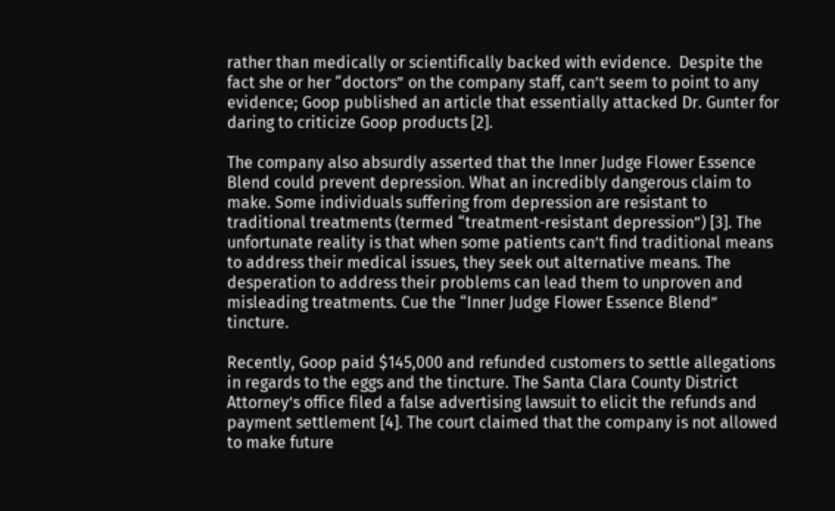rather than medically or scientifically backed with evidence.  Despite the fact she or her “doctors” on the company staff, can’t seem to point to any evidence; Goop published an article that essentially attacked Dr. Gunter for daring to criticize Goop products [2].

The company also absurdly asserted that the Inner Judge Flower Essence Blend could prevent depression. What an incredibly dangerous claim to make. Some individuals suffering from depression are resistant to traditional treatments (termed “treatment-resistant depression”) [3]. The unfortunate reality is that when some patients can’t find traditional means to address their medical issues, they seek out alternative means. The desperation to address their problems can lead them to unproven and misleading treatments. Cue the “Inner Judge Flower Essence Blend” tincture.

Recently, Goop paid $145,000 and refunded customers to settle allegations in regards to the eggs and the tincture. The Santa Clara County District Attorney’s office filed a false advertising lawsuit to elicit the refunds and payment settlement [4]. The court claimed that the company is not allowed to make future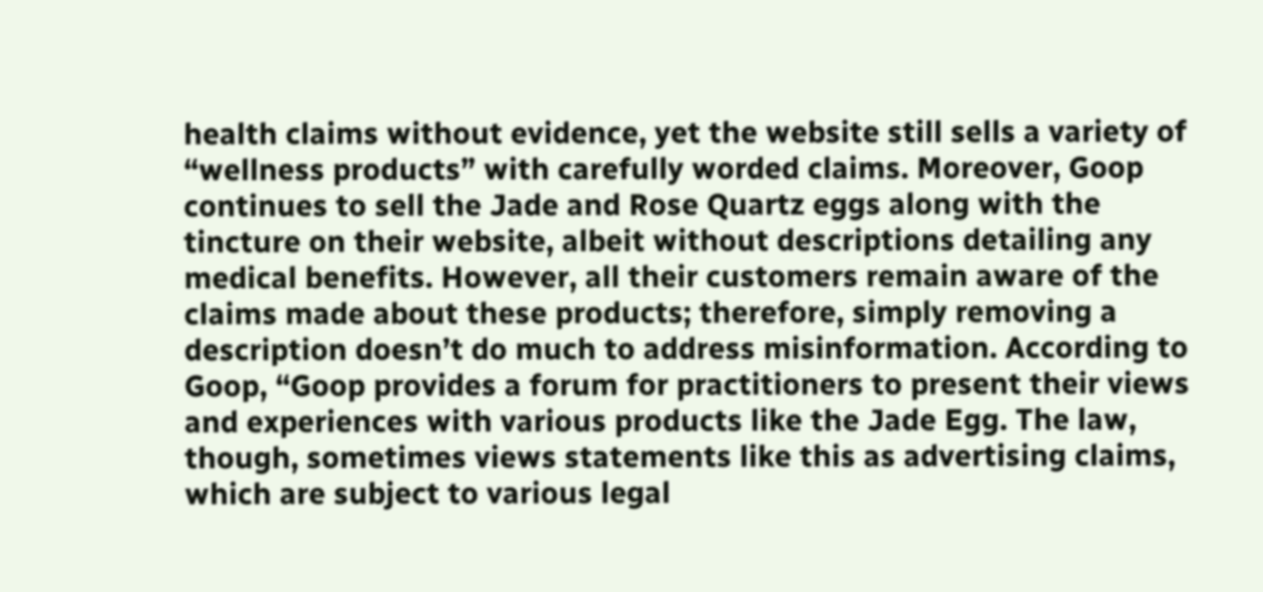health claims without evidence, yet the website still sells a variety of “wellness products” with carefully worded claims. Moreover, Goop continues to sell the Jade and Rose Quartz eggs along with the tincture on their website, albeit without descriptions detailing any medical benefits. However, all their customers remain aware of the claims made about these products; therefore, simply removing a description doesn’t do much to address misinformation. According to Goop, “Goop provides a forum for practitioners to present their views and experiences with various products like the Jade Egg. The law, though, sometimes views statements like this as advertising claims, which are subject to various legal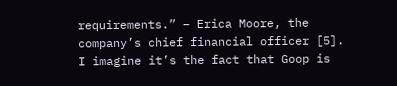requirements.” – Erica Moore, the company’s chief financial officer [5]. I imagine it’s the fact that Goop is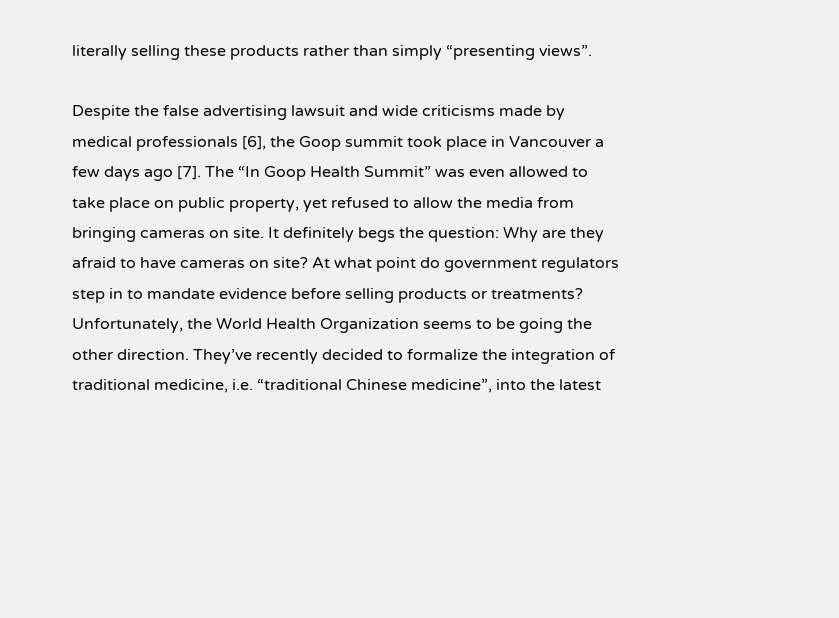literally selling these products rather than simply “presenting views”.

Despite the false advertising lawsuit and wide criticisms made by medical professionals [6], the Goop summit took place in Vancouver a few days ago [7]. The “In Goop Health Summit” was even allowed to take place on public property, yet refused to allow the media from bringing cameras on site. It definitely begs the question: Why are they afraid to have cameras on site? At what point do government regulators step in to mandate evidence before selling products or treatments? Unfortunately, the World Health Organization seems to be going the other direction. They’ve recently decided to formalize the integration of traditional medicine, i.e. “traditional Chinese medicine”, into the latest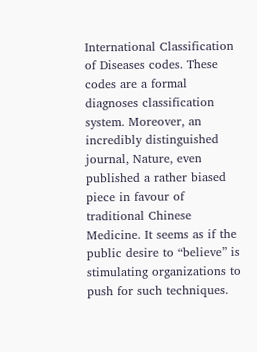International Classification of Diseases codes. These codes are a formal diagnoses classification system. Moreover, an incredibly distinguished journal, Nature, even published a rather biased piece in favour of traditional Chinese Medicine. It seems as if the public desire to “believe” is stimulating organizations to push for such techniques.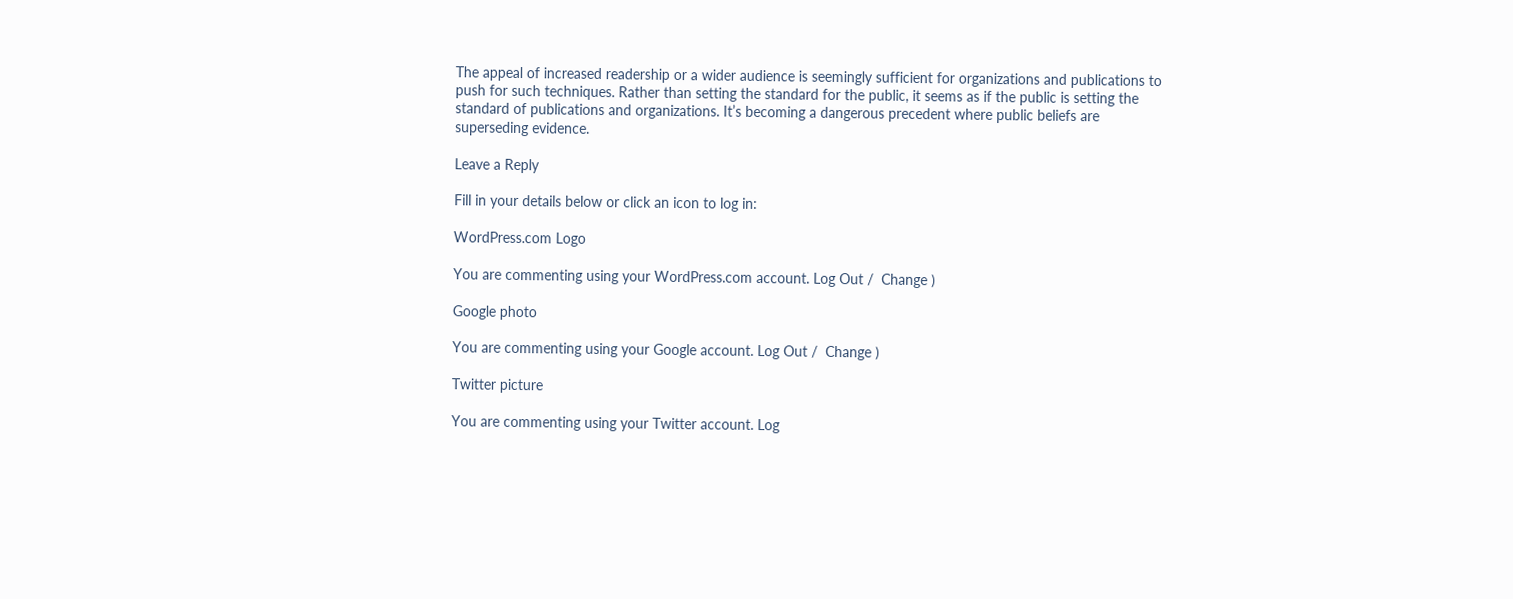The appeal of increased readership or a wider audience is seemingly sufficient for organizations and publications to push for such techniques. Rather than setting the standard for the public, it seems as if the public is setting the standard of publications and organizations. It’s becoming a dangerous precedent where public beliefs are superseding evidence.

Leave a Reply

Fill in your details below or click an icon to log in:

WordPress.com Logo

You are commenting using your WordPress.com account. Log Out /  Change )

Google photo

You are commenting using your Google account. Log Out /  Change )

Twitter picture

You are commenting using your Twitter account. Log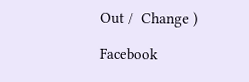Out /  Change )

Facebook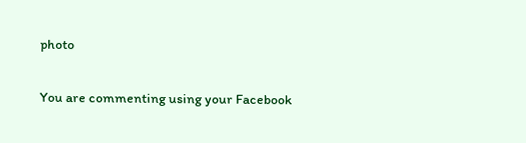photo

You are commenting using your Facebook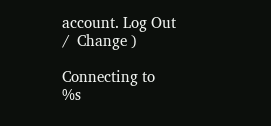account. Log Out /  Change )

Connecting to %s